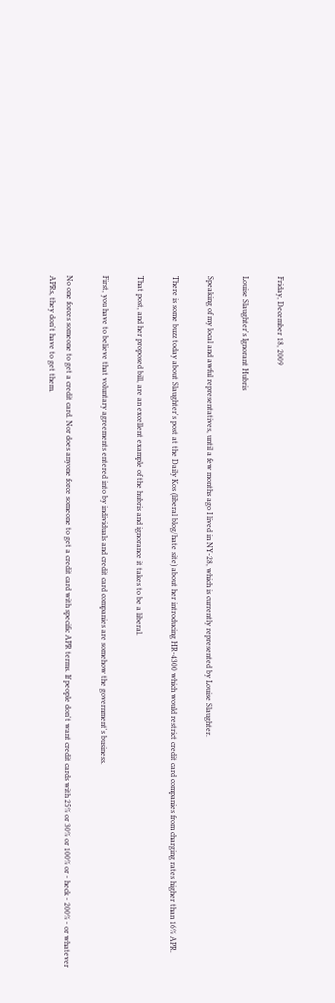Friday, December 18, 2009

Louise Slaughter's Ignorant Hubris

Speaking of my local and awful representatives, until a few months ago I lived in NY-28, which is currently represented by Louise Slaughter.

There is some buzz today about Slaughter's post at the Daily Kos (liberal blog/hate site) about her introducing HR-4300 which would restrict credit card companies from charging rates higher than 16% APR.

That post, and her proposed bill, are an excellent example of the hubris and ignorance it takes to be a liberal.

First, you have to believe that voluntary agreements entered into by individuals and credit card companies are somehow the government's business.

No one forces someone to get a credit card. Nor does anyone force someone to get a credit card with specific APR terms. If people don't want credit cards with 25% or 30% or 100% or - heck - 200% - or whatever APRs, they don't have to get them.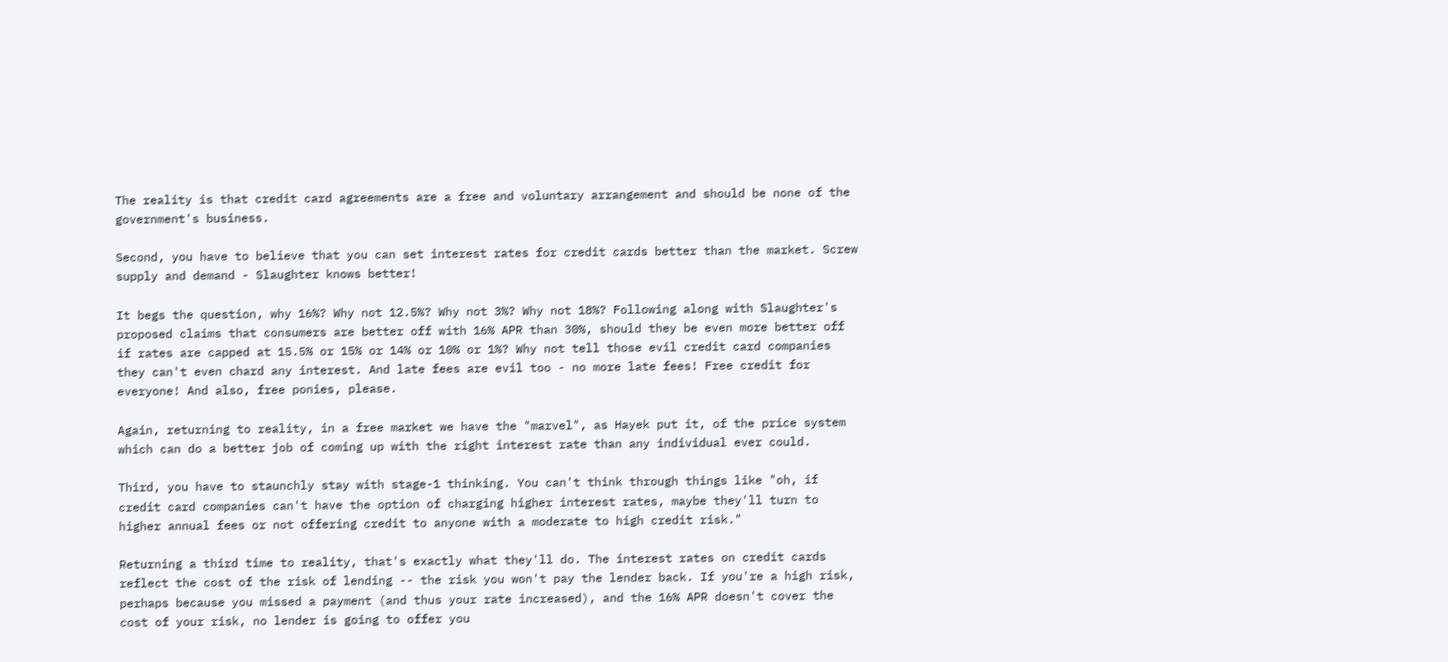The reality is that credit card agreements are a free and voluntary arrangement and should be none of the government's business.

Second, you have to believe that you can set interest rates for credit cards better than the market. Screw supply and demand - Slaughter knows better!

It begs the question, why 16%? Why not 12.5%? Why not 3%? Why not 18%? Following along with Slaughter's proposed claims that consumers are better off with 16% APR than 30%, should they be even more better off if rates are capped at 15.5% or 15% or 14% or 10% or 1%? Why not tell those evil credit card companies they can't even chard any interest. And late fees are evil too - no more late fees! Free credit for everyone! And also, free ponies, please.

Again, returning to reality, in a free market we have the "marvel", as Hayek put it, of the price system which can do a better job of coming up with the right interest rate than any individual ever could.

Third, you have to staunchly stay with stage-1 thinking. You can't think through things like "oh, if credit card companies can't have the option of charging higher interest rates, maybe they'll turn to higher annual fees or not offering credit to anyone with a moderate to high credit risk."

Returning a third time to reality, that's exactly what they'll do. The interest rates on credit cards reflect the cost of the risk of lending -- the risk you won't pay the lender back. If you're a high risk, perhaps because you missed a payment (and thus your rate increased), and the 16% APR doesn't cover the cost of your risk, no lender is going to offer you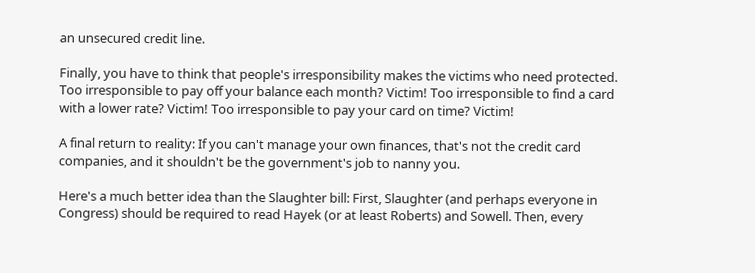an unsecured credit line.

Finally, you have to think that people's irresponsibility makes the victims who need protected. Too irresponsible to pay off your balance each month? Victim! Too irresponsible to find a card with a lower rate? Victim! Too irresponsible to pay your card on time? Victim!

A final return to reality: If you can't manage your own finances, that's not the credit card companies, and it shouldn't be the government's job to nanny you.

Here's a much better idea than the Slaughter bill: First, Slaughter (and perhaps everyone in Congress) should be required to read Hayek (or at least Roberts) and Sowell. Then, every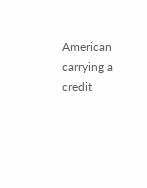American carrying a credit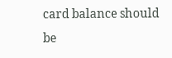card balance should be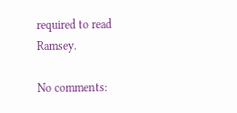required to read Ramsey.

No comments: